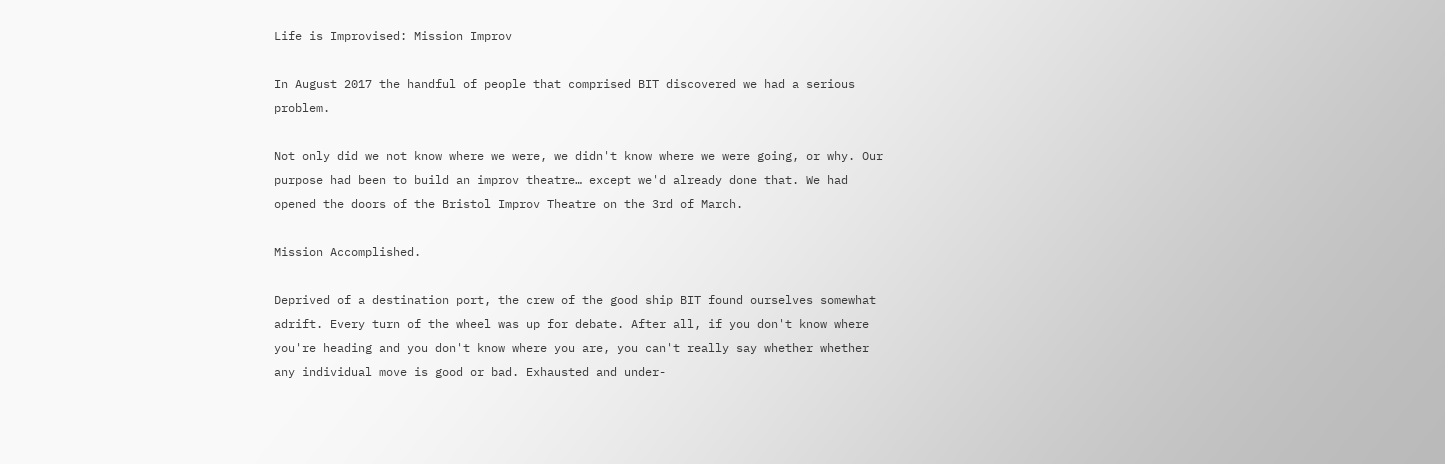Life is Improvised: Mission Improv

In August 2017 the handful of people that comprised BIT discovered we had a serious problem.

Not only did we not know where we were, we didn't know where we were going, or why. Our purpose had been to build an improv theatre… except we'd already done that. We had opened the doors of the Bristol Improv Theatre on the 3rd of March.

Mission Accomplished.

Deprived of a destination port, the crew of the good ship BIT found ourselves somewhat adrift. Every turn of the wheel was up for debate. After all, if you don't know where you're heading and you don't know where you are, you can't really say whether whether any individual move is good or bad. Exhausted and under-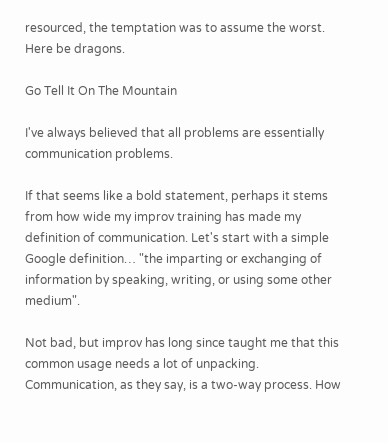resourced, the temptation was to assume the worst. Here be dragons.

Go Tell It On The Mountain

I've always believed that all problems are essentially communication problems.

If that seems like a bold statement, perhaps it stems from how wide my improv training has made my definition of communication. Let's start with a simple Google definition… "the imparting or exchanging of information by speaking, writing, or using some other medium".

Not bad, but improv has long since taught me that this common usage needs a lot of unpacking. Communication, as they say, is a two-way process. How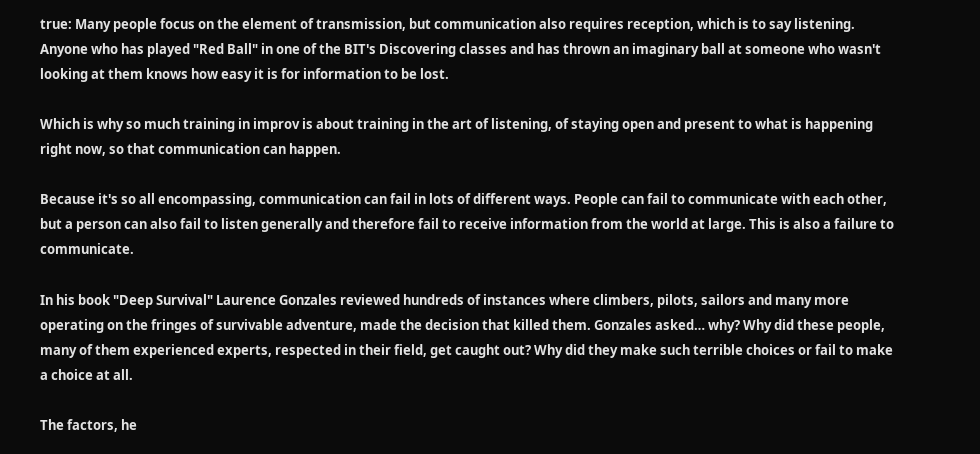true: Many people focus on the element of transmission, but communication also requires reception, which is to say listening. Anyone who has played "Red Ball" in one of the BIT's Discovering classes and has thrown an imaginary ball at someone who wasn't looking at them knows how easy it is for information to be lost.

Which is why so much training in improv is about training in the art of listening, of staying open and present to what is happening right now, so that communication can happen.

Because it's so all encompassing, communication can fail in lots of different ways. People can fail to communicate with each other, but a person can also fail to listen generally and therefore fail to receive information from the world at large. This is also a failure to communicate.

In his book "Deep Survival" Laurence Gonzales reviewed hundreds of instances where climbers, pilots, sailors and many more operating on the fringes of survivable adventure, made the decision that killed them. Gonzales asked… why? Why did these people, many of them experienced experts, respected in their field, get caught out? Why did they make such terrible choices or fail to make a choice at all.

The factors, he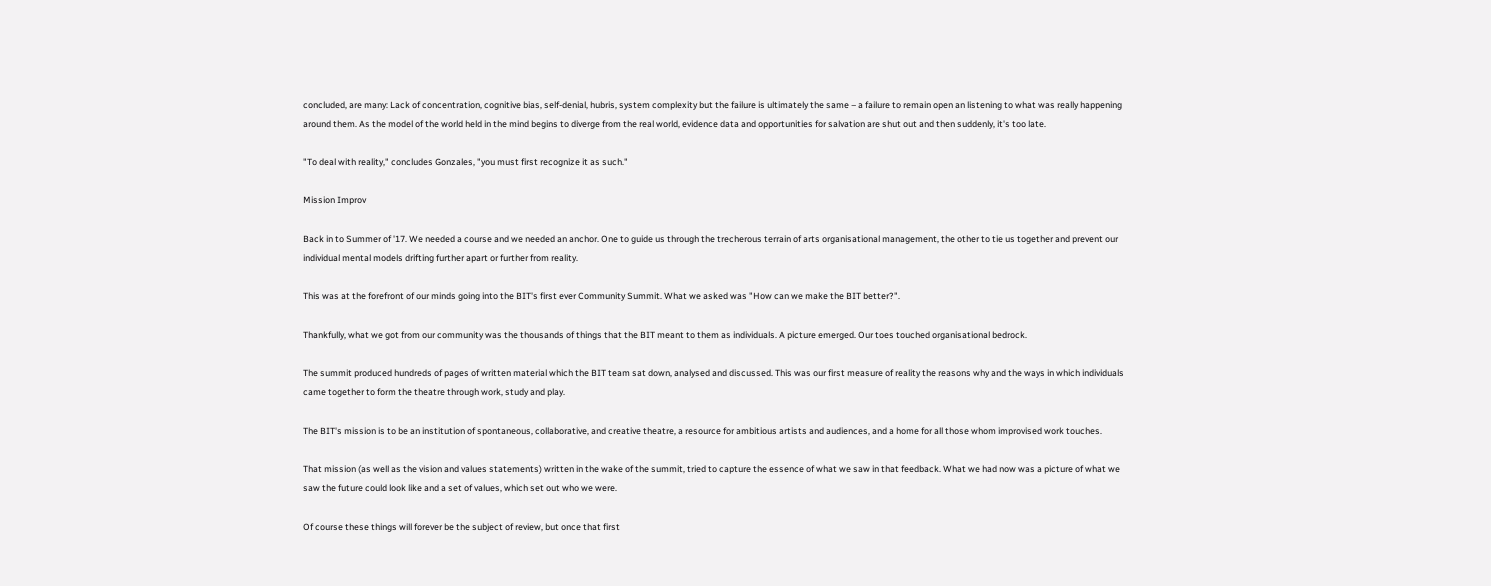concluded, are many: Lack of concentration, cognitive bias, self-denial, hubris, system complexity but the failure is ultimately the same – a failure to remain open an listening to what was really happening around them. As the model of the world held in the mind begins to diverge from the real world, evidence data and opportunities for salvation are shut out and then suddenly, it's too late.

"To deal with reality," concludes Gonzales, "you must first recognize it as such."

Mission Improv

Back in to Summer of '17. We needed a course and we needed an anchor. One to guide us through the trecherous terrain of arts organisational management, the other to tie us together and prevent our individual mental models drifting further apart or further from reality.

This was at the forefront of our minds going into the BIT's first ever Community Summit. What we asked was "How can we make the BIT better?".

Thankfully, what we got from our community was the thousands of things that the BIT meant to them as individuals. A picture emerged. Our toes touched organisational bedrock.

The summit produced hundreds of pages of written material which the BIT team sat down, analysed and discussed. This was our first measure of reality the reasons why and the ways in which individuals came together to form the theatre through work, study and play.

The BIT's mission is to be an institution of spontaneous, collaborative, and creative theatre, a resource for ambitious artists and audiences, and a home for all those whom improvised work touches.

That mission (as well as the vision and values statements) written in the wake of the summit, tried to capture the essence of what we saw in that feedback. What we had now was a picture of what we saw the future could look like and a set of values, which set out who we were.

Of course these things will forever be the subject of review, but once that first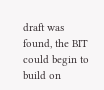draft was found, the BIT could begin to build on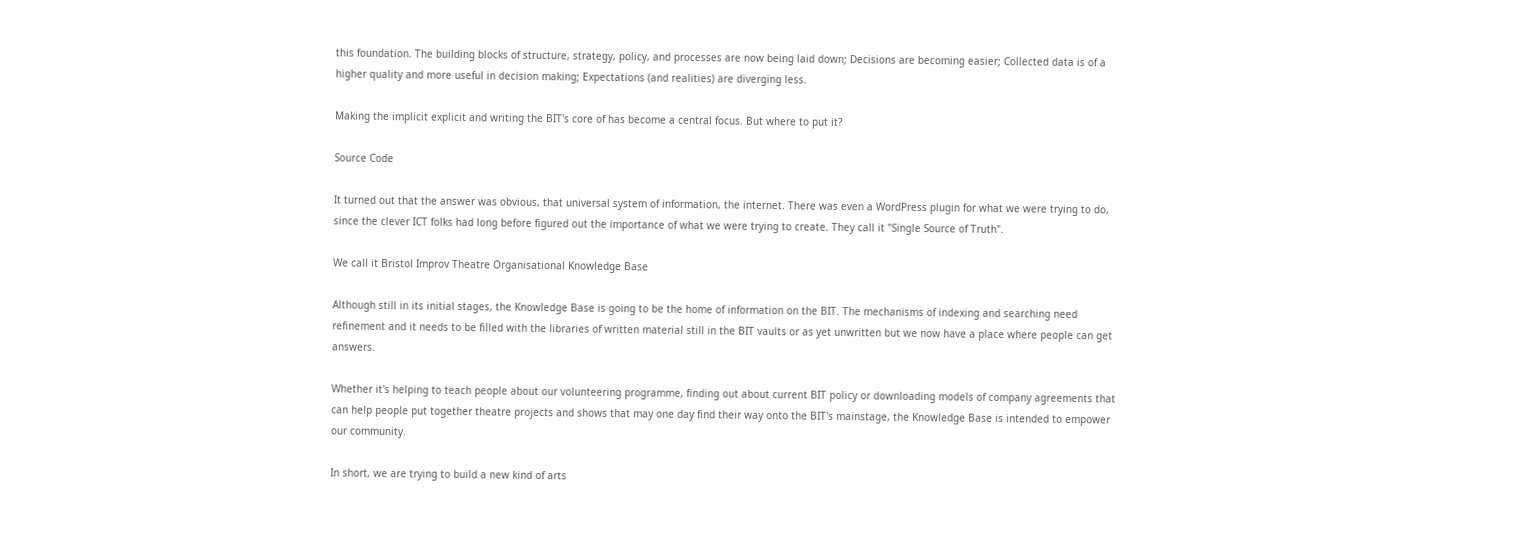this foundation. The building blocks of structure, strategy, policy, and processes are now being laid down; Decisions are becoming easier; Collected data is of a higher quality and more useful in decision making; Expectations (and realities) are diverging less.

Making the implicit explicit and writing the BIT's core of has become a central focus. But where to put it?

Source Code

It turned out that the answer was obvious, that universal system of information, the internet. There was even a WordPress plugin for what we were trying to do, since the clever ICT folks had long before figured out the importance of what we were trying to create. They call it "Single Source of Truth".

We call it Bristol Improv Theatre Organisational Knowledge Base

Although still in its initial stages, the Knowledge Base is going to be the home of information on the BIT. The mechanisms of indexing and searching need refinement and it needs to be filled with the libraries of written material still in the BIT vaults or as yet unwritten but we now have a place where people can get answers.

Whether it's helping to teach people about our volunteering programme, finding out about current BIT policy or downloading models of company agreements that can help people put together theatre projects and shows that may one day find their way onto the BIT's mainstage, the Knowledge Base is intended to empower our community.

In short, we are trying to build a new kind of arts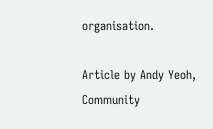organisation.

Article by Andy Yeoh, Community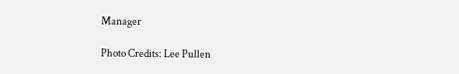Manager

Photo Credits: Lee Pullen